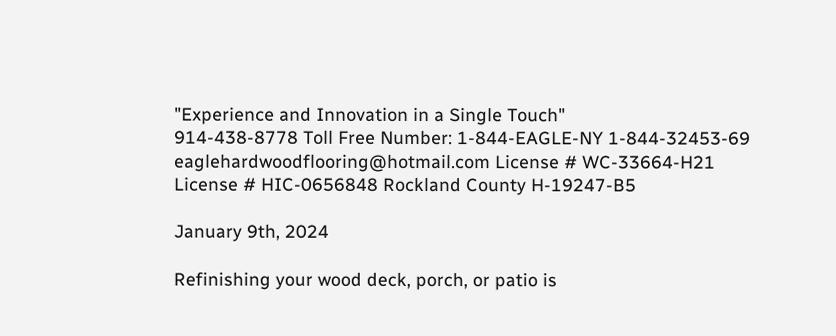"Experience and Innovation in a Single Touch"
914-438-8778 Toll Free Number: 1-844-EAGLE-NY 1-844-32453-69 eaglehardwoodflooring@hotmail.com License # WC-33664-H21 License # HIC-0656848 Rockland County H-19247-B5

January 9th, 2024

Refinishing your wood deck, porch, or patio is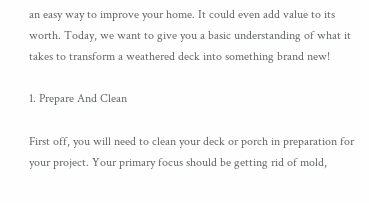an easy way to improve your home. It could even add value to its worth. Today, we want to give you a basic understanding of what it takes to transform a weathered deck into something brand new!

1. Prepare And Clean

First off, you will need to clean your deck or porch in preparation for your project. Your primary focus should be getting rid of mold,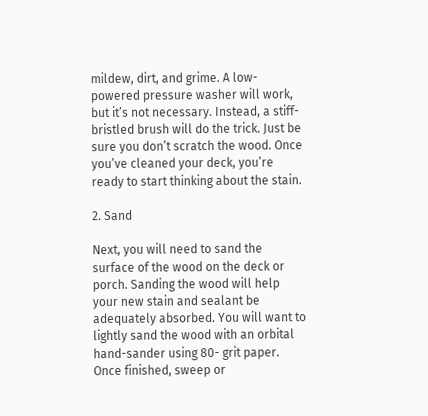mildew, dirt, and grime. A low-powered pressure washer will work, but it’s not necessary. Instead, a stiff-bristled brush will do the trick. Just be sure you don’t scratch the wood. Once you’ve cleaned your deck, you’re ready to start thinking about the stain.

2. Sand

Next, you will need to sand the surface of the wood on the deck or porch. Sanding the wood will help your new stain and sealant be adequately absorbed. You will want to lightly sand the wood with an orbital hand-sander using 80- grit paper. Once finished, sweep or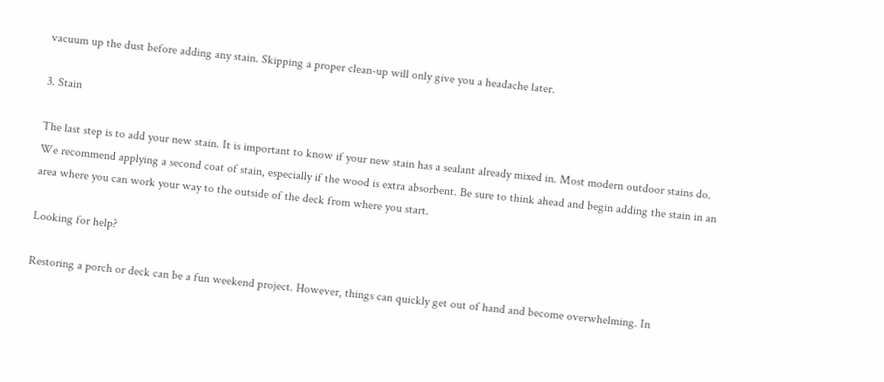vacuum up the dust before adding any stain. Skipping a proper clean-up will only give you a headache later.

3. Stain

The last step is to add your new stain. It is important to know if your new stain has a sealant already mixed in. Most modern outdoor stains do. We recommend applying a second coat of stain, especially if the wood is extra absorbent. Be sure to think ahead and begin adding the stain in an area where you can work your way to the outside of the deck from where you start.

Looking for help?

Restoring a porch or deck can be a fun weekend project. However, things can quickly get out of hand and become overwhelming. In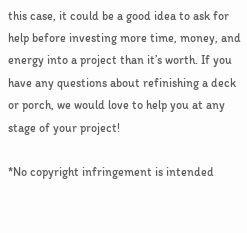this case, it could be a good idea to ask for help before investing more time, money, and energy into a project than it’s worth. If you have any questions about refinishing a deck or porch, we would love to help you at any stage of your project!

*No copyright infringement is intended